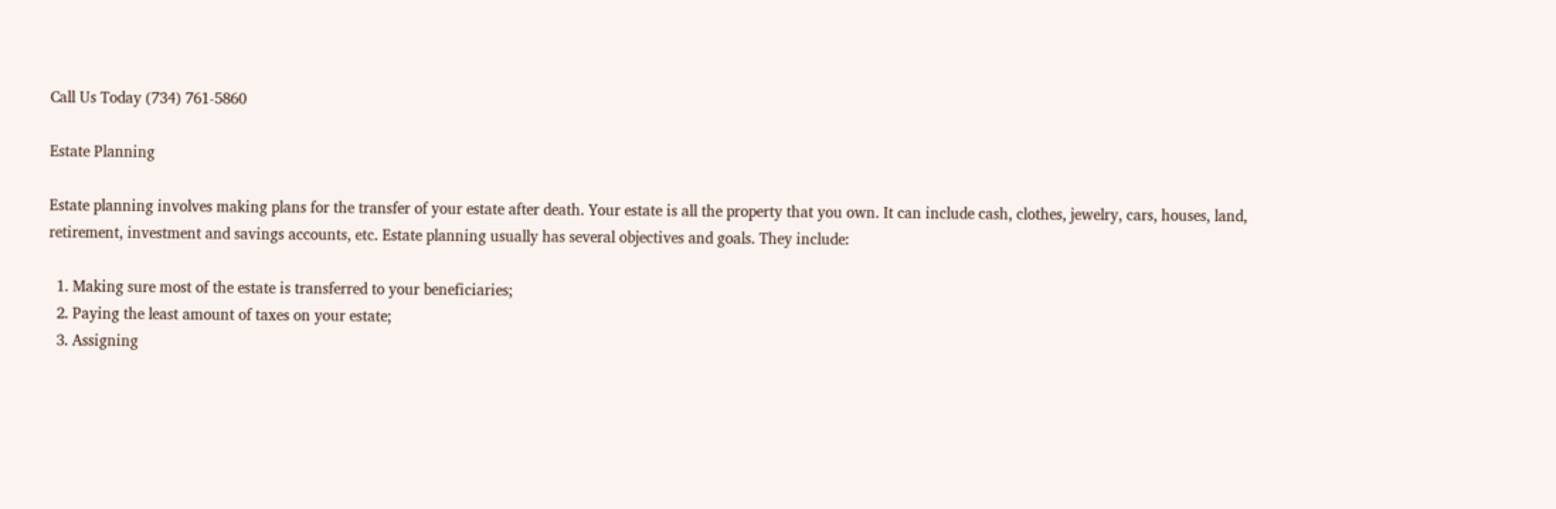Call Us Today (734) 761-5860

Estate Planning

Estate planning involves making plans for the transfer of your estate after death. Your estate is all the property that you own. It can include cash, clothes, jewelry, cars, houses, land, retirement, investment and savings accounts, etc. Estate planning usually has several objectives and goals. They include:

  1. Making sure most of the estate is transferred to your beneficiaries;
  2. Paying the least amount of taxes on your estate;
  3. Assigning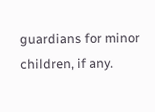guardians for minor children, if any.